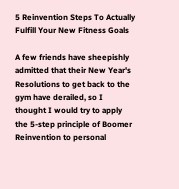5 Reinvention Steps To Actually Fulfill Your New Fitness Goals

A few friends have sheepishly admitted that their New Year's Resolutions to get back to the gym have derailed, so I thought I would try to apply the 5-step principle of Boomer Reinvention to personal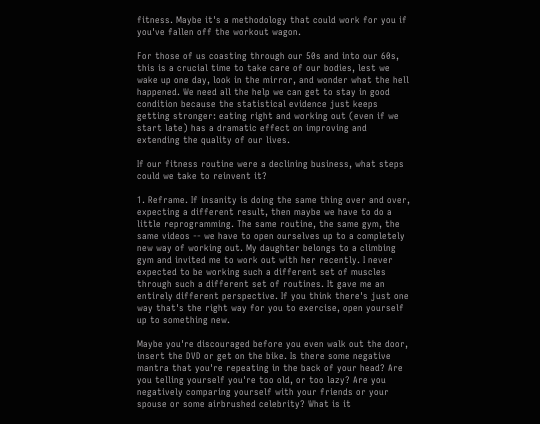fitness. Maybe it's a methodology that could work for you if you've fallen off the workout wagon.

For those of us coasting through our 50s and into our 60s, this is a crucial time to take care of our bodies, lest we wake up one day, look in the mirror, and wonder what the hell happened. We need all the help we can get to stay in good condition because the statistical evidence just keeps getting stronger: eating right and working out (even if we start late) has a dramatic effect on improving and extending the quality of our lives.

If our fitness routine were a declining business, what steps could we take to reinvent it?

1. Reframe. If insanity is doing the same thing over and over, expecting a different result, then maybe we have to do a little reprogramming. The same routine, the same gym, the same videos -- we have to open ourselves up to a completely new way of working out. My daughter belongs to a climbing gym and invited me to work out with her recently. I never expected to be working such a different set of muscles through such a different set of routines. It gave me an entirely different perspective. If you think there's just one way that's the right way for you to exercise, open yourself up to something new.

Maybe you're discouraged before you even walk out the door, insert the DVD or get on the bike. Is there some negative mantra that you're repeating in the back of your head? Are you telling yourself you're too old, or too lazy? Are you negatively comparing yourself with your friends or your spouse or some airbrushed celebrity? What is it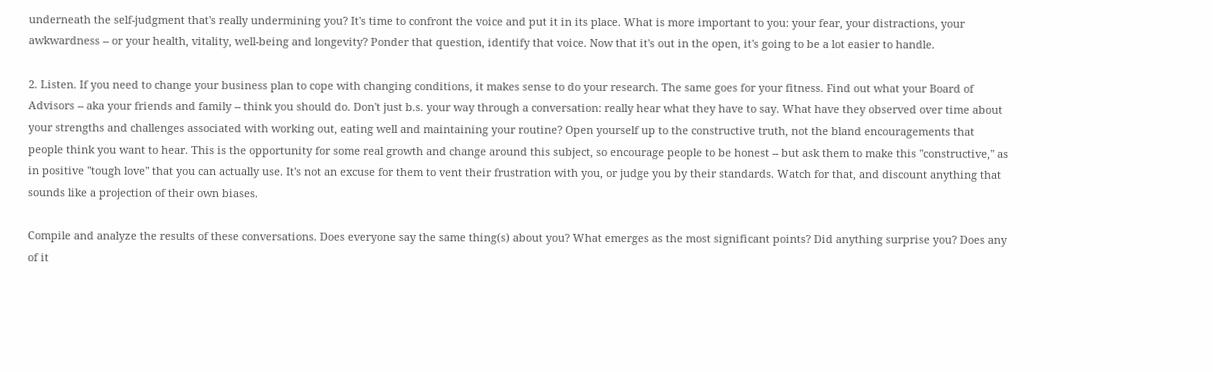underneath the self-judgment that's really undermining you? It's time to confront the voice and put it in its place. What is more important to you: your fear, your distractions, your awkwardness -- or your health, vitality, well-being and longevity? Ponder that question, identify that voice. Now that it's out in the open, it's going to be a lot easier to handle.

2. Listen. If you need to change your business plan to cope with changing conditions, it makes sense to do your research. The same goes for your fitness. Find out what your Board of Advisors -- aka your friends and family -- think you should do. Don't just b.s. your way through a conversation: really hear what they have to say. What have they observed over time about your strengths and challenges associated with working out, eating well and maintaining your routine? Open yourself up to the constructive truth, not the bland encouragements that people think you want to hear. This is the opportunity for some real growth and change around this subject, so encourage people to be honest -- but ask them to make this "constructive," as in positive "tough love" that you can actually use. It's not an excuse for them to vent their frustration with you, or judge you by their standards. Watch for that, and discount anything that sounds like a projection of their own biases.

Compile and analyze the results of these conversations. Does everyone say the same thing(s) about you? What emerges as the most significant points? Did anything surprise you? Does any of it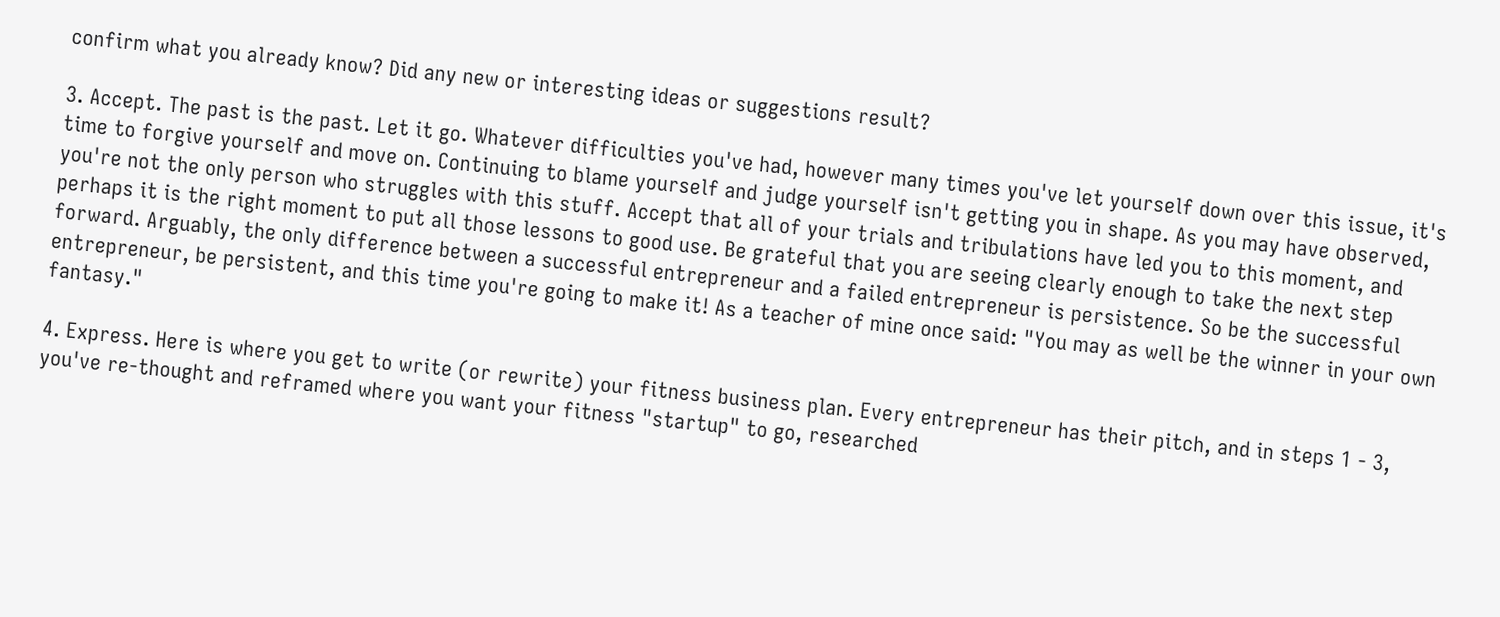confirm what you already know? Did any new or interesting ideas or suggestions result?

3. Accept. The past is the past. Let it go. Whatever difficulties you've had, however many times you've let yourself down over this issue, it's time to forgive yourself and move on. Continuing to blame yourself and judge yourself isn't getting you in shape. As you may have observed, you're not the only person who struggles with this stuff. Accept that all of your trials and tribulations have led you to this moment, and perhaps it is the right moment to put all those lessons to good use. Be grateful that you are seeing clearly enough to take the next step forward. Arguably, the only difference between a successful entrepreneur and a failed entrepreneur is persistence. So be the successful entrepreneur, be persistent, and this time you're going to make it! As a teacher of mine once said: "You may as well be the winner in your own fantasy."

4. Express. Here is where you get to write (or rewrite) your fitness business plan. Every entrepreneur has their pitch, and in steps 1 - 3, you've re-thought and reframed where you want your fitness "startup" to go, researched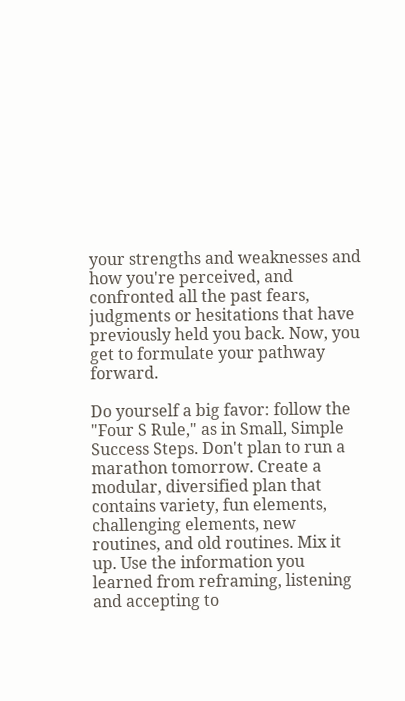your strengths and weaknesses and how you're perceived, and confronted all the past fears, judgments or hesitations that have previously held you back. Now, you get to formulate your pathway forward.

Do yourself a big favor: follow the "Four S Rule," as in Small, Simple Success Steps. Don't plan to run a marathon tomorrow. Create a modular, diversified plan that contains variety, fun elements, challenging elements, new routines, and old routines. Mix it up. Use the information you learned from reframing, listening and accepting to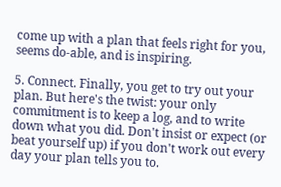come up with a plan that feels right for you, seems do-able, and is inspiring.

5. Connect. Finally, you get to try out your plan. But here's the twist: your only commitment is to keep a log, and to write down what you did. Don't insist or expect (or beat yourself up) if you don't work out every day your plan tells you to.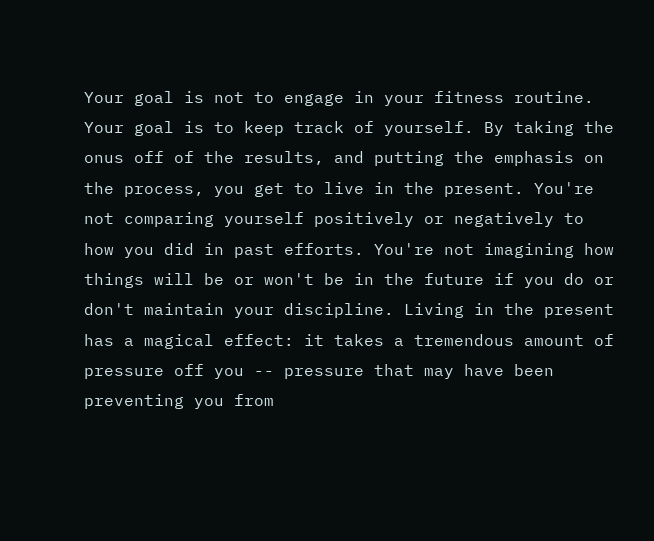Your goal is not to engage in your fitness routine. Your goal is to keep track of yourself. By taking the onus off of the results, and putting the emphasis on the process, you get to live in the present. You're not comparing yourself positively or negatively to how you did in past efforts. You're not imagining how things will be or won't be in the future if you do or don't maintain your discipline. Living in the present has a magical effect: it takes a tremendous amount of pressure off you -- pressure that may have been preventing you from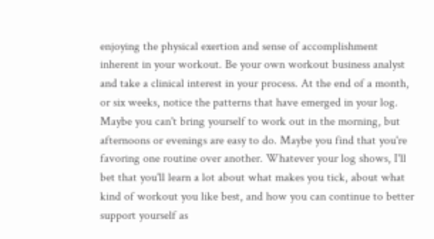enjoying the physical exertion and sense of accomplishment inherent in your workout. Be your own workout business analyst and take a clinical interest in your process. At the end of a month, or six weeks, notice the patterns that have emerged in your log. Maybe you can't bring yourself to work out in the morning, but afternoons or evenings are easy to do. Maybe you find that you're favoring one routine over another. Whatever your log shows, I'll bet that you'll learn a lot about what makes you tick, about what kind of workout you like best, and how you can continue to better support yourself as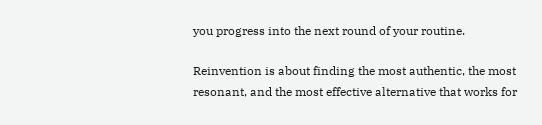you progress into the next round of your routine.

Reinvention is about finding the most authentic, the most resonant, and the most effective alternative that works for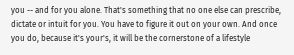you -- and for you alone. That's something that no one else can prescribe, dictate or intuit for you. You have to figure it out on your own. And once you do, because it's your's, it will be the cornerstone of a lifestyle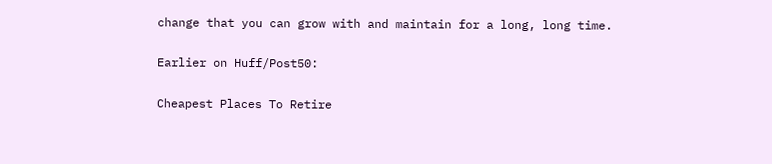change that you can grow with and maintain for a long, long time.

Earlier on Huff/Post50:

Cheapest Places To Retire